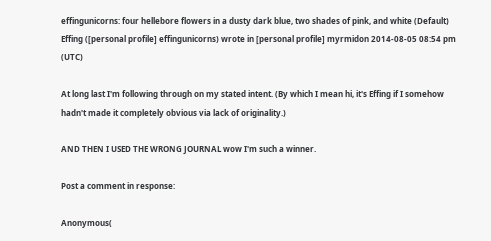effingunicorns: four hellebore flowers in a dusty dark blue, two shades of pink, and white (Default)
Effing ([personal profile] effingunicorns) wrote in [personal profile] myrmidon 2014-08-05 08:54 pm (UTC)

At long last I'm following through on my stated intent. (By which I mean hi, it's Effing if I somehow hadn't made it completely obvious via lack of originality.)

AND THEN I USED THE WRONG JOURNAL wow I'm such a winner.

Post a comment in response:

Anonymous(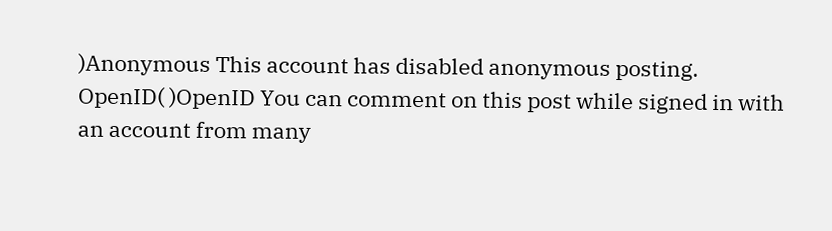)Anonymous This account has disabled anonymous posting.
OpenID( )OpenID You can comment on this post while signed in with an account from many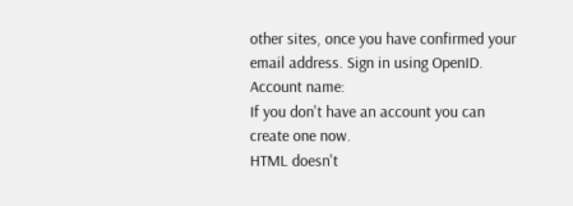other sites, once you have confirmed your email address. Sign in using OpenID.
Account name:
If you don't have an account you can create one now.
HTML doesn't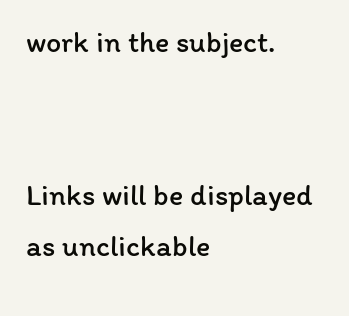work in the subject.


Links will be displayed as unclickable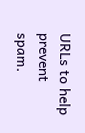URLs to help prevent spam.